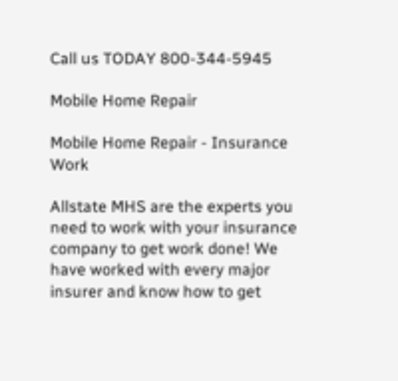Call us TODAY 800-344-5945

Mobile Home Repair

Mobile Home Repair - Insurance Work

Allstate MHS are the experts you need to work with your insurance company to get work done! We have worked with every major insurer and know how to get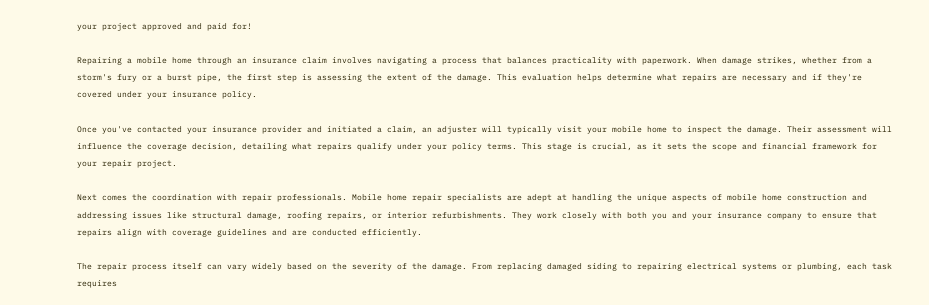your project approved and paid for!

Repairing a mobile home through an insurance claim involves navigating a process that balances practicality with paperwork. When damage strikes, whether from a storm's fury or a burst pipe, the first step is assessing the extent of the damage. This evaluation helps determine what repairs are necessary and if they're covered under your insurance policy.

Once you've contacted your insurance provider and initiated a claim, an adjuster will typically visit your mobile home to inspect the damage. Their assessment will influence the coverage decision, detailing what repairs qualify under your policy terms. This stage is crucial, as it sets the scope and financial framework for your repair project.

Next comes the coordination with repair professionals. Mobile home repair specialists are adept at handling the unique aspects of mobile home construction and addressing issues like structural damage, roofing repairs, or interior refurbishments. They work closely with both you and your insurance company to ensure that repairs align with coverage guidelines and are conducted efficiently.

The repair process itself can vary widely based on the severity of the damage. From replacing damaged siding to repairing electrical systems or plumbing, each task requires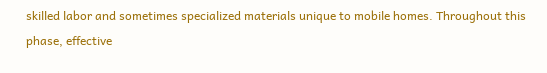skilled labor and sometimes specialized materials unique to mobile homes. Throughout this phase, effective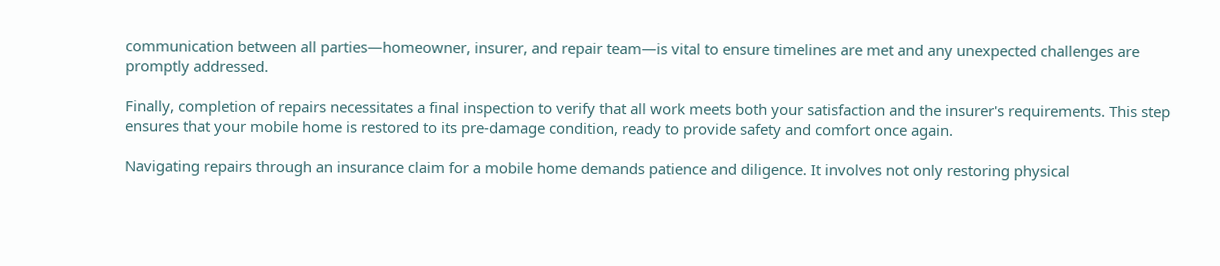communication between all parties—homeowner, insurer, and repair team—is vital to ensure timelines are met and any unexpected challenges are promptly addressed.

Finally, completion of repairs necessitates a final inspection to verify that all work meets both your satisfaction and the insurer's requirements. This step ensures that your mobile home is restored to its pre-damage condition, ready to provide safety and comfort once again.

Navigating repairs through an insurance claim for a mobile home demands patience and diligence. It involves not only restoring physical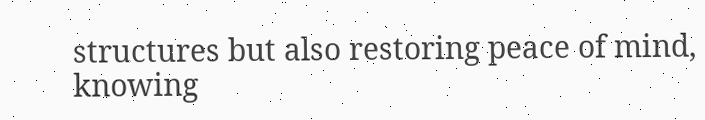structures but also restoring peace of mind, knowing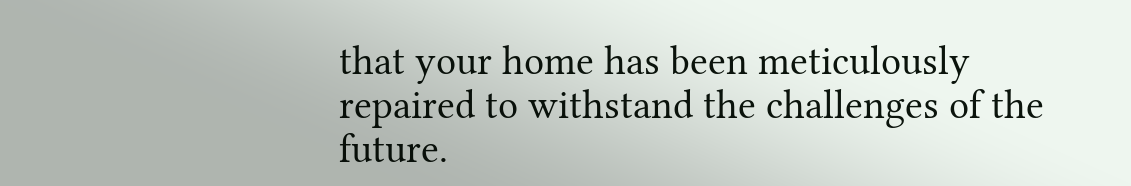that your home has been meticulously repaired to withstand the challenges of the future.